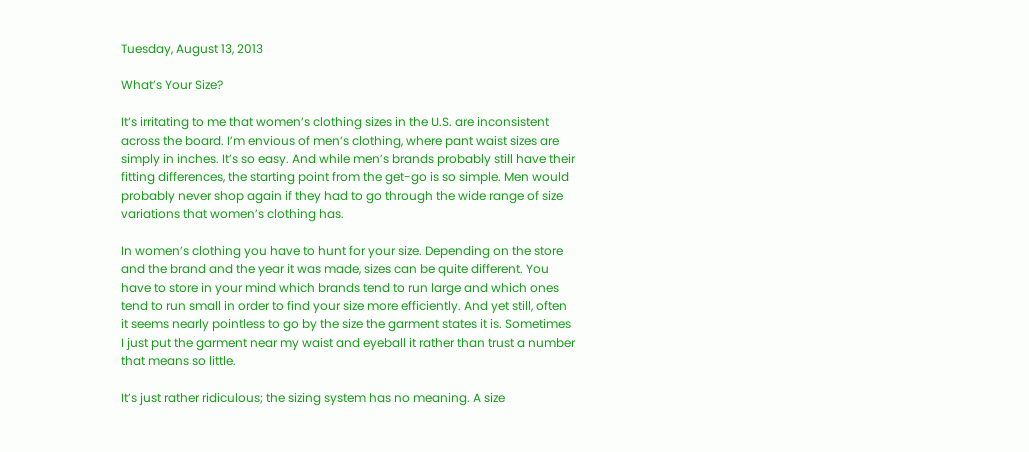Tuesday, August 13, 2013

What’s Your Size?

It’s irritating to me that women’s clothing sizes in the U.S. are inconsistent across the board. I’m envious of men’s clothing, where pant waist sizes are simply in inches. It’s so easy. And while men’s brands probably still have their fitting differences, the starting point from the get-go is so simple. Men would probably never shop again if they had to go through the wide range of size variations that women’s clothing has.

In women’s clothing you have to hunt for your size. Depending on the store and the brand and the year it was made, sizes can be quite different. You have to store in your mind which brands tend to run large and which ones tend to run small in order to find your size more efficiently. And yet still, often it seems nearly pointless to go by the size the garment states it is. Sometimes I just put the garment near my waist and eyeball it rather than trust a number that means so little.

It’s just rather ridiculous; the sizing system has no meaning. A size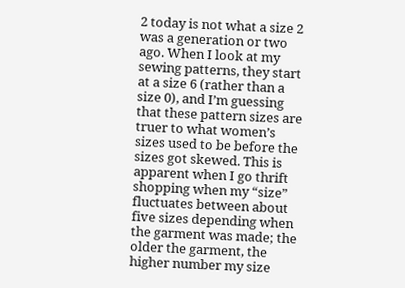2 today is not what a size 2 was a generation or two ago. When I look at my sewing patterns, they start at a size 6 (rather than a size 0), and I’m guessing that these pattern sizes are truer to what women’s sizes used to be before the sizes got skewed. This is apparent when I go thrift shopping when my “size” fluctuates between about five sizes depending when the garment was made; the older the garment, the higher number my size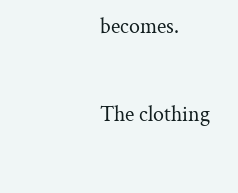becomes.

The clothing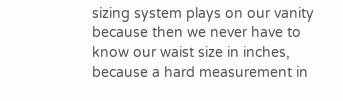sizing system plays on our vanity because then we never have to know our waist size in inches, because a hard measurement in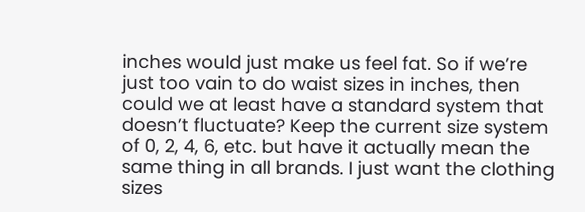inches would just make us feel fat. So if we’re just too vain to do waist sizes in inches, then could we at least have a standard system that doesn’t fluctuate? Keep the current size system of 0, 2, 4, 6, etc. but have it actually mean the same thing in all brands. I just want the clothing sizes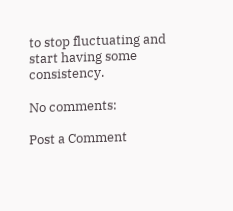to stop fluctuating and start having some consistency.

No comments:

Post a Comment